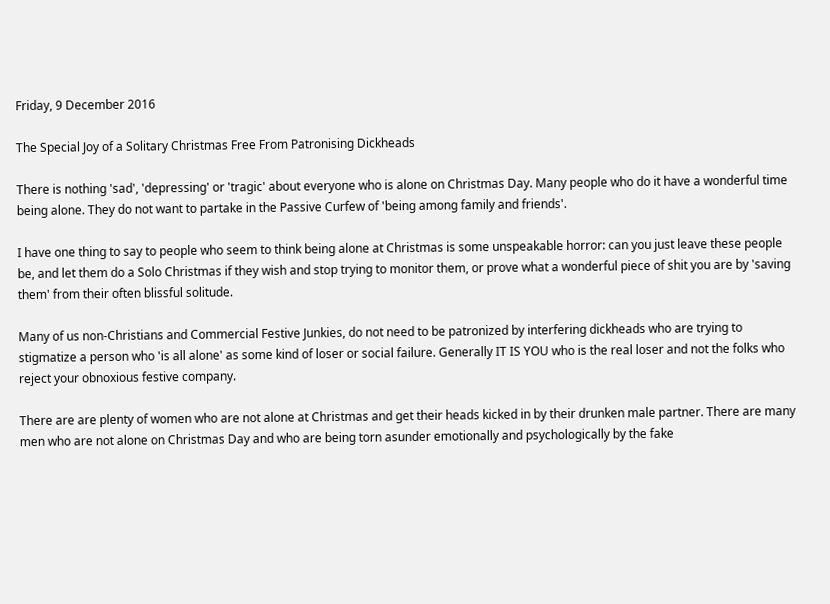Friday, 9 December 2016

The Special Joy of a Solitary Christmas Free From Patronising Dickheads

There is nothing 'sad', 'depressing' or 'tragic' about everyone who is alone on Christmas Day. Many people who do it have a wonderful time being alone. They do not want to partake in the Passive Curfew of 'being among family and friends'.

I have one thing to say to people who seem to think being alone at Christmas is some unspeakable horror: can you just leave these people be, and let them do a Solo Christmas if they wish and stop trying to monitor them, or prove what a wonderful piece of shit you are by 'saving them' from their often blissful solitude.

Many of us non-Christians and Commercial Festive Junkies, do not need to be patronized by interfering dickheads who are trying to stigmatize a person who 'is all alone' as some kind of loser or social failure. Generally IT IS YOU who is the real loser and not the folks who reject your obnoxious festive company.

There are are plenty of women who are not alone at Christmas and get their heads kicked in by their drunken male partner. There are many men who are not alone on Christmas Day and who are being torn asunder emotionally and psychologically by the fake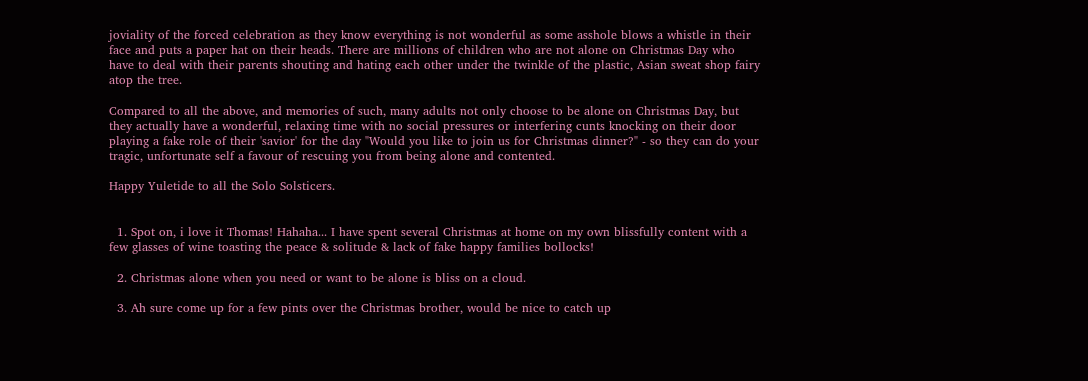joviality of the forced celebration as they know everything is not wonderful as some asshole blows a whistle in their face and puts a paper hat on their heads. There are millions of children who are not alone on Christmas Day who have to deal with their parents shouting and hating each other under the twinkle of the plastic, Asian sweat shop fairy atop the tree.

Compared to all the above, and memories of such, many adults not only choose to be alone on Christmas Day, but they actually have a wonderful, relaxing time with no social pressures or interfering cunts knocking on their door playing a fake role of their 'savior' for the day "Would you like to join us for Christmas dinner?" - so they can do your tragic, unfortunate self a favour of rescuing you from being alone and contented.

Happy Yuletide to all the Solo Solsticers.


  1. Spot on, i love it Thomas! Hahaha... I have spent several Christmas at home on my own blissfully content with a few glasses of wine toasting the peace & solitude & lack of fake happy families bollocks!

  2. Christmas alone when you need or want to be alone is bliss on a cloud.

  3. Ah sure come up for a few pints over the Christmas brother, would be nice to catch up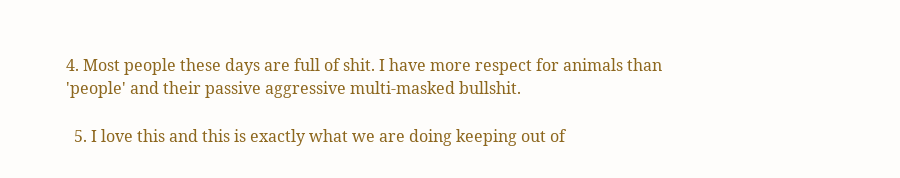4. Most people these days are full of shit. I have more respect for animals than 'people' and their passive aggressive multi-masked bullshit.

  5. I love this and this is exactly what we are doing keeping out of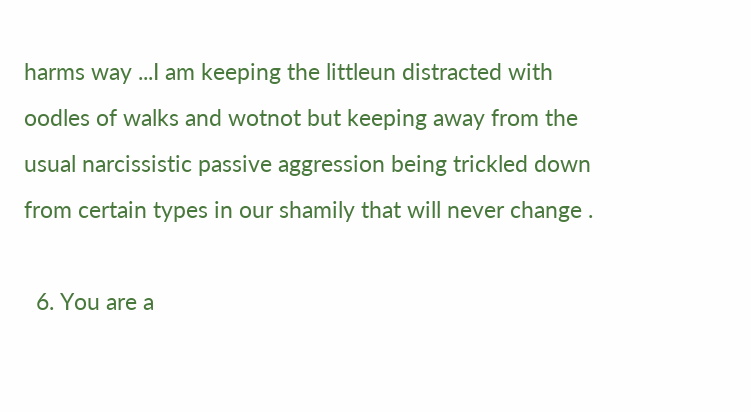harms way ...I am keeping the littleun distracted with oodles of walks and wotnot but keeping away from the usual narcissistic passive aggression being trickled down from certain types in our shamily that will never change .

  6. You are a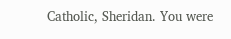Catholic, Sheridan. You were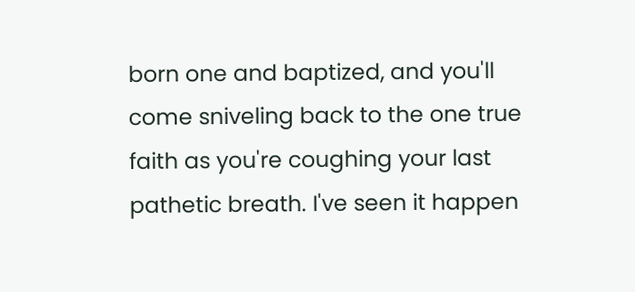born one and baptized, and you'll come sniveling back to the one true faith as you're coughing your last pathetic breath. I've seen it happen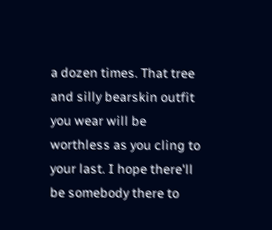a dozen times. That tree and silly bearskin outfit you wear will be worthless as you cling to your last. I hope there'll be somebody there to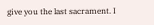give you the last sacrament. I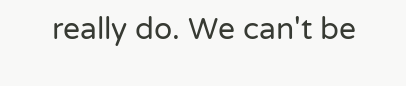really do. We can't be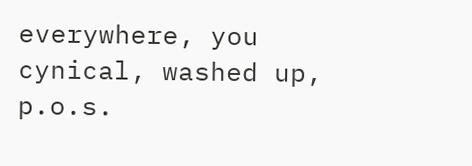everywhere, you cynical, washed up, p.o.s.